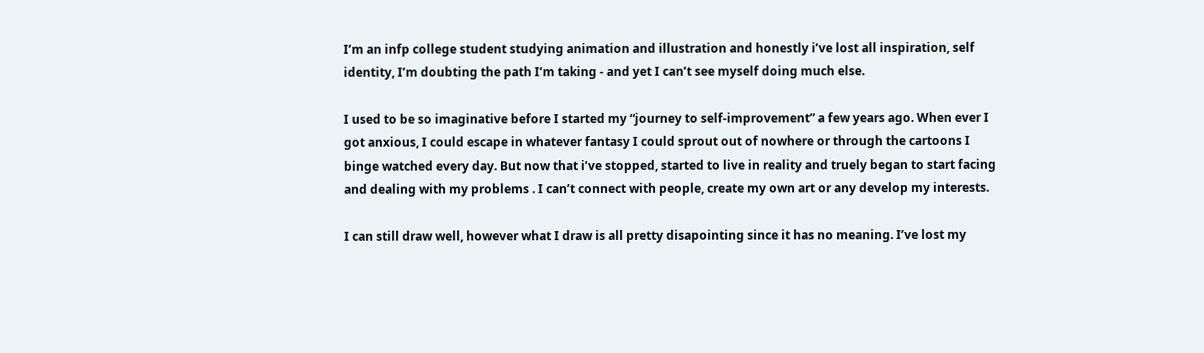I’m an infp college student studying animation and illustration and honestly i’ve lost all inspiration, self identity, I’m doubting the path I’m taking - and yet I can’t see myself doing much else.

I used to be so imaginative before I started my “journey to self-improvement” a few years ago. When ever I got anxious, I could escape in whatever fantasy I could sprout out of nowhere or through the cartoons I binge watched every day. But now that i’ve stopped, started to live in reality and truely began to start facing and dealing with my problems . I can’t connect with people, create my own art or any develop my interests.

I can still draw well, however what I draw is all pretty disapointing since it has no meaning. I’ve lost my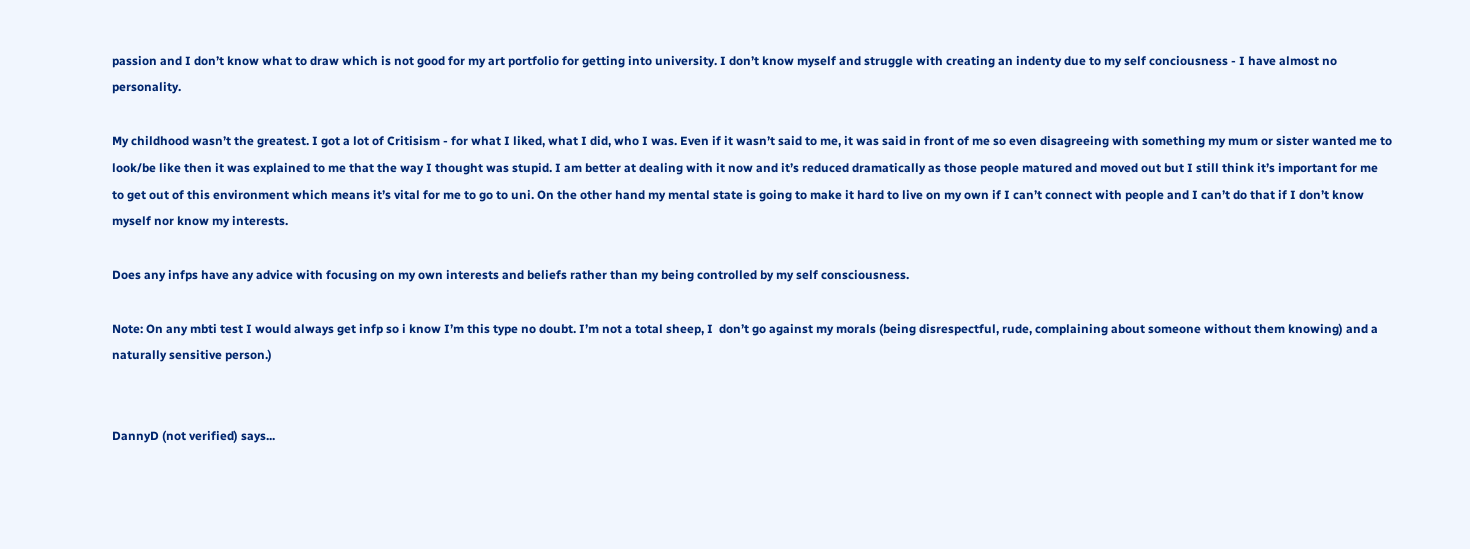passion and I don’t know what to draw which is not good for my art portfolio for getting into university. I don’t know myself and struggle with creating an indenty due to my self conciousness - I have almost no personality.

My childhood wasn’t the greatest. I got a lot of Critisism - for what I liked, what I did, who I was. Even if it wasn’t said to me, it was said in front of me so even disagreeing with something my mum or sister wanted me to look/be like then it was explained to me that the way I thought was stupid. I am better at dealing with it now and it’s reduced dramatically as those people matured and moved out but I still think it’s important for me to get out of this environment which means it’s vital for me to go to uni. On the other hand my mental state is going to make it hard to live on my own if I can’t connect with people and I can’t do that if I don’t know myself nor know my interests.

Does any infps have any advice with focusing on my own interests and beliefs rather than my being controlled by my self consciousness.

Note: On any mbti test I would always get infp so i know I’m this type no doubt. I’m not a total sheep, I  don’t go against my morals (being disrespectful, rude, complaining about someone without them knowing) and a naturally sensitive person.)


DannyD (not verified) says...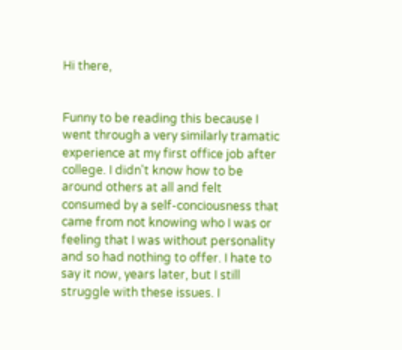Hi there,


Funny to be reading this because I went through a very similarly tramatic experience at my first office job after college. I didn't know how to be around others at all and felt consumed by a self-conciousness that came from not knowing who I was or feeling that I was without personality and so had nothing to offer. I hate to say it now, years later, but I still struggle with these issues. I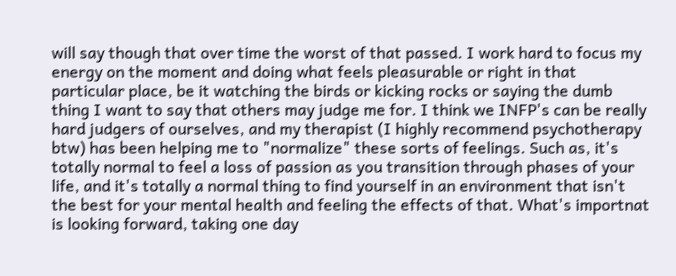will say though that over time the worst of that passed. I work hard to focus my energy on the moment and doing what feels pleasurable or right in that particular place, be it watching the birds or kicking rocks or saying the dumb thing I want to say that others may judge me for. I think we INFP's can be really hard judgers of ourselves, and my therapist (I highly recommend psychotherapy btw) has been helping me to "normalize" these sorts of feelings. Such as, it's totally normal to feel a loss of passion as you transition through phases of your life, and it's totally a normal thing to find yourself in an environment that isn't the best for your mental health and feeling the effects of that. What's importnat is looking forward, taking one day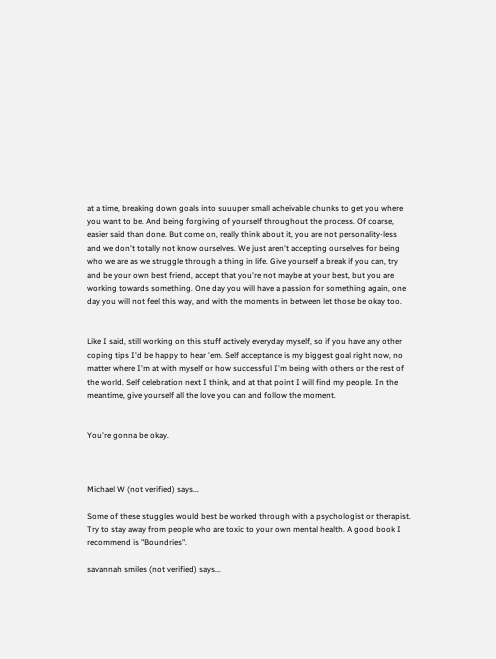at a time, breaking down goals into suuuper small acheivable chunks to get you where you want to be. And being forgiving of yourself throughout the process. Of coarse, easier said than done. But come on, really think about it, you are not personality-less and we don't totally not know ourselves. We just aren't accepting ourselves for being who we are as we struggle through a thing in life. Give yourself a break if you can, try and be your own best friend, accept that you're not maybe at your best, but you are working towards something. One day you will have a passion for something again, one day you will not feel this way, and with the moments in between let those be okay too.


Like I said, still working on this stuff actively everyday myself, so if you have any other coping tips I'd be happy to hear 'em. Self acceptance is my biggest goal right now, no matter where I'm at with myself or how successful I'm being with others or the rest of the world. Self celebration next I think, and at that point I will find my people. In the meantime, give yourself all the love you can and follow the moment.


You're gonna be okay.



Michael W (not verified) says...

Some of these stuggles would best be worked through with a psychologist or therapist. Try to stay away from people who are toxic to your own mental health. A good book I recommend is "Boundries".

savannah smiles (not verified) says...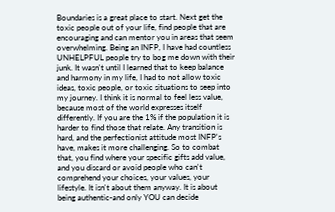Boundaries is a great place to start. Next get the toxic people out of your life, find people that are encouraging and can mentor you in areas that seem overwhelming. Being an INFP, I have had countless UNHELPFUL people try to bog me down with their junk. It wasn't until I learned that to keep balance and harmony in my life, I had to not allow toxic ideas, toxic people, or toxic situations to seep into my journey. I think it is normal to feel less value, because most of the world expresses itself differently. If you are the 1% if the population it is harder to find those that relate. Any transition is hard, and the perfectionist attitude most INFP's have, makes it more challenging. So to combat that, you find where your specific gifts add value, and you discard or avoid people who can't comprehend your choices, your values, your lifestyle. It isn't about them anyway. It is about being authentic-and only YOU can decide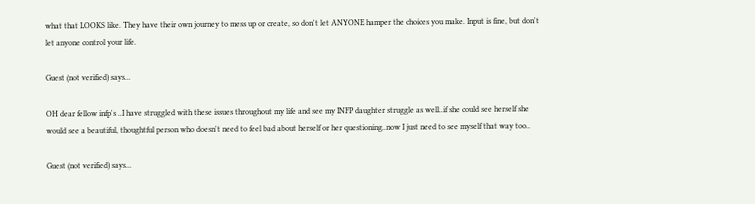what that LOOKS like. They have their own journey to mess up or create, so don't let ANYONE hamper the choices you make. Input is fine, but don't let anyone control your life.

Guest (not verified) says...

OH dear fellow infp's ..I have struggled with these issues throughout my life and see my INFP daughter struggle as well..if she could see herself she would see a beautiful, thoughtful person who doesn't need to feel bad about herself or her questioning..now I just need to see myself that way too..

Guest (not verified) says...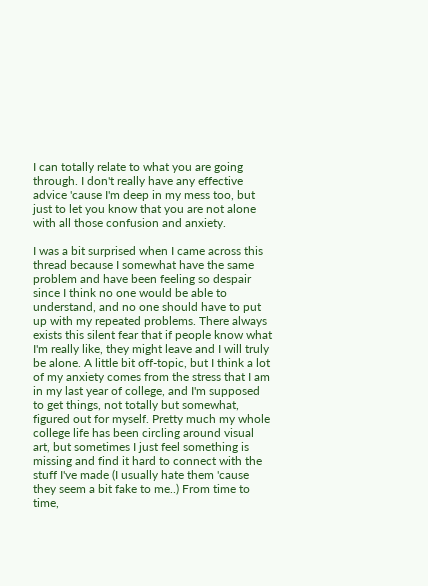I can totally relate to what you are going through. I don't really have any effective advice 'cause I'm deep in my mess too, but just to let you know that you are not alone with all those confusion and anxiety.

I was a bit surprised when I came across this thread because I somewhat have the same problem and have been feeling so despair since I think no one would be able to understand, and no one should have to put up with my repeated problems. There always exists this silent fear that if people know what I'm really like, they might leave and I will truly be alone. A little bit off-topic, but I think a lot of my anxiety comes from the stress that I am in my last year of college, and I'm supposed to get things, not totally but somewhat, figured out for myself. Pretty much my whole college life has been circling around visual art, but sometimes I just feel something is missing and find it hard to connect with the stuff I've made (I usually hate them 'cause they seem a bit fake to me..) From time to time,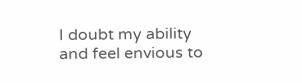I doubt my ability and feel envious to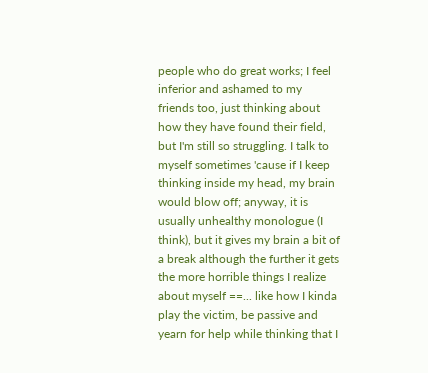people who do great works; I feel inferior and ashamed to my friends too, just thinking about how they have found their field, but I'm still so struggling. I talk to myself sometimes 'cause if I keep thinking inside my head, my brain would blow off; anyway, it is usually unhealthy monologue (I think), but it gives my brain a bit of a break although the further it gets the more horrible things I realize about myself ==... like how I kinda play the victim, be passive and yearn for help while thinking that I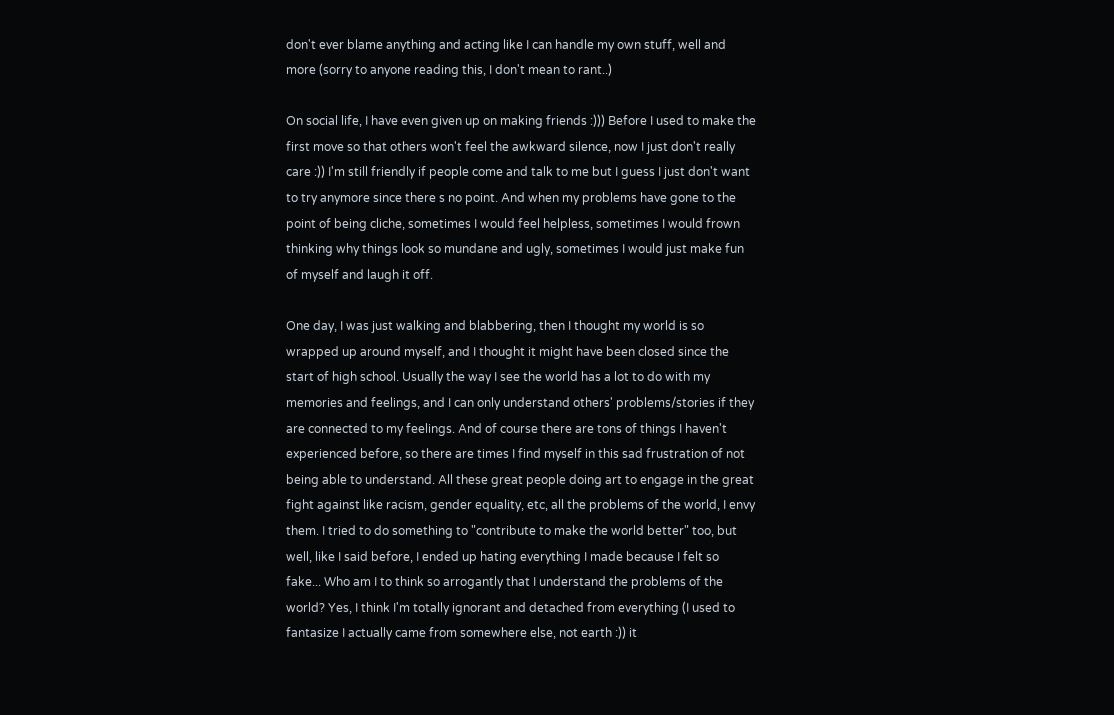don't ever blame anything and acting like I can handle my own stuff, well and more (sorry to anyone reading this, I don't mean to rant..)

On social life, I have even given up on making friends :))) Before I used to make the first move so that others won't feel the awkward silence, now I just don't really care :)) I'm still friendly if people come and talk to me but I guess I just don't want to try anymore since there s no point. And when my problems have gone to the point of being cliche, sometimes I would feel helpless, sometimes I would frown thinking why things look so mundane and ugly, sometimes I would just make fun of myself and laugh it off.

One day, I was just walking and blabbering, then I thought my world is so wrapped up around myself, and I thought it might have been closed since the start of high school. Usually the way I see the world has a lot to do with my memories and feelings, and I can only understand others' problems/stories if they are connected to my feelings. And of course there are tons of things I haven't experienced before, so there are times I find myself in this sad frustration of not being able to understand. All these great people doing art to engage in the great fight against like racism, gender equality, etc, all the problems of the world, I envy them. I tried to do something to "contribute to make the world better" too, but well, like I said before, I ended up hating everything I made because I felt so fake... Who am I to think so arrogantly that I understand the problems of the world? Yes, I think I'm totally ignorant and detached from everything (I used to fantasize I actually came from somewhere else, not earth :)) it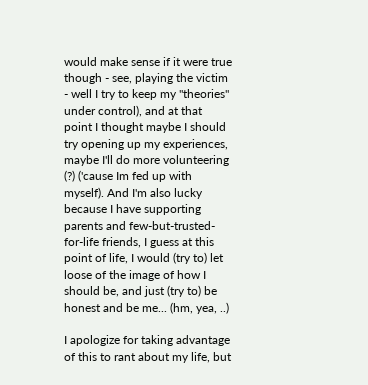would make sense if it were true though - see, playing the victim - well I try to keep my "theories" under control), and at that point I thought maybe I should try opening up my experiences, maybe I'll do more volunteering (?) ('cause Im fed up with myself). And I'm also lucky because I have supporting parents and few-but-trusted-for-life friends, I guess at this point of life, I would (try to) let loose of the image of how I should be, and just (try to) be honest and be me... (hm, yea, ..)

I apologize for taking advantage of this to rant about my life, but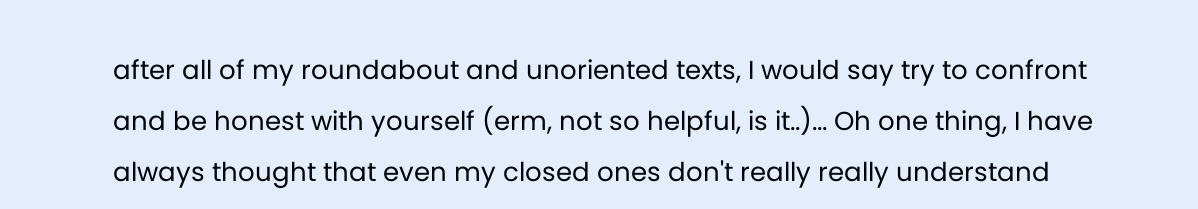after all of my roundabout and unoriented texts, I would say try to confront and be honest with yourself (erm, not so helpful, is it..)... Oh one thing, I have always thought that even my closed ones don't really really understand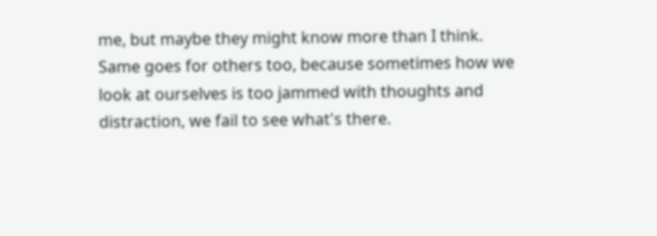me, but maybe they might know more than I think. Same goes for others too, because sometimes how we look at ourselves is too jammed with thoughts and distraction, we fail to see what's there.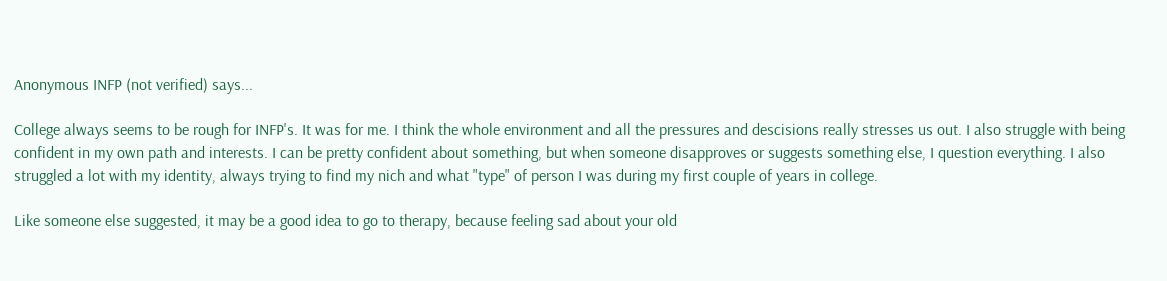Anonymous INFP (not verified) says...

College always seems to be rough for INFP's. It was for me. I think the whole environment and all the pressures and descisions really stresses us out. I also struggle with being confident in my own path and interests. I can be pretty confident about something, but when someone disapproves or suggests something else, I question everything. I also struggled a lot with my identity, always trying to find my nich and what "type" of person I was during my first couple of years in college.

Like someone else suggested, it may be a good idea to go to therapy, because feeling sad about your old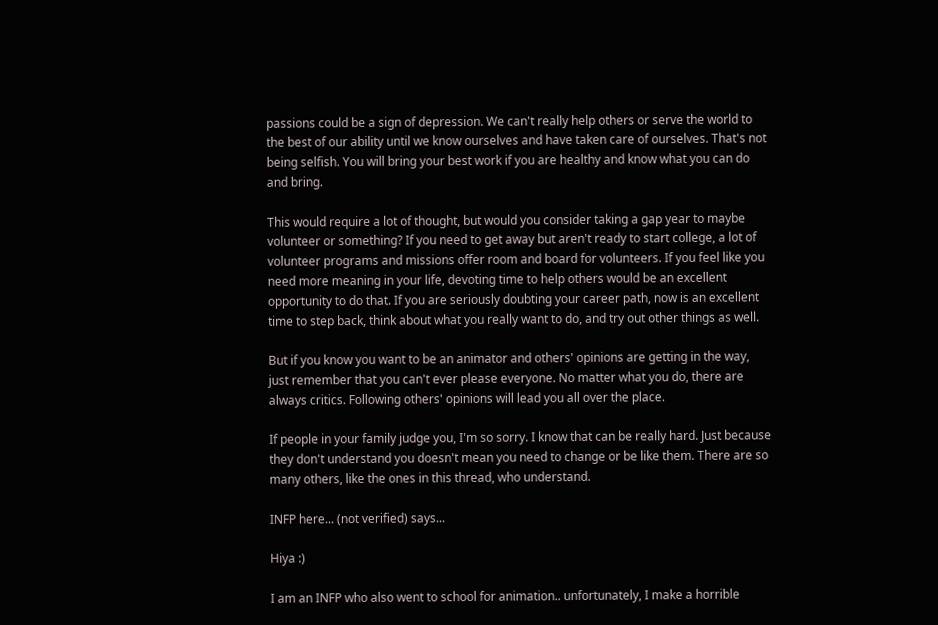passions could be a sign of depression. We can't really help others or serve the world to the best of our ability until we know ourselves and have taken care of ourselves. That's not being selfish. You will bring your best work if you are healthy and know what you can do and bring.

This would require a lot of thought, but would you consider taking a gap year to maybe volunteer or something? If you need to get away but aren't ready to start college, a lot of volunteer programs and missions offer room and board for volunteers. If you feel like you need more meaning in your life, devoting time to help others would be an excellent opportunity to do that. If you are seriously doubting your career path, now is an excellent time to step back, think about what you really want to do, and try out other things as well.

But if you know you want to be an animator and others' opinions are getting in the way, just remember that you can't ever please everyone. No matter what you do, there are always critics. Following others' opinions will lead you all over the place.

If people in your family judge you, I'm so sorry. I know that can be really hard. Just because they don't understand you doesn't mean you need to change or be like them. There are so many others, like the ones in this thread, who understand.

INFP here... (not verified) says...

Hiya :)

I am an INFP who also went to school for animation.. unfortunately, I make a horrible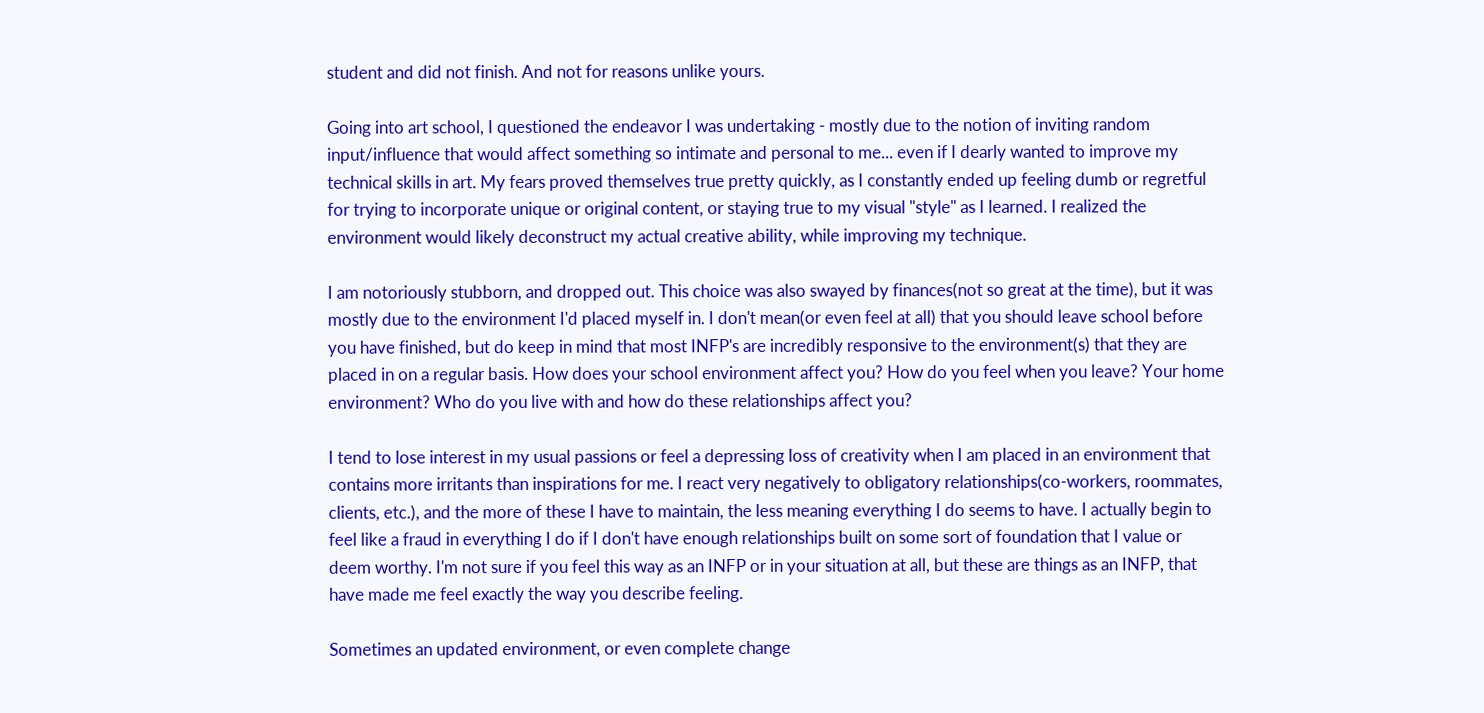student and did not finish. And not for reasons unlike yours.

Going into art school, I questioned the endeavor I was undertaking - mostly due to the notion of inviting random input/influence that would affect something so intimate and personal to me... even if I dearly wanted to improve my technical skills in art. My fears proved themselves true pretty quickly, as I constantly ended up feeling dumb or regretful for trying to incorporate unique or original content, or staying true to my visual "style" as I learned. I realized the environment would likely deconstruct my actual creative ability, while improving my technique.

I am notoriously stubborn, and dropped out. This choice was also swayed by finances(not so great at the time), but it was mostly due to the environment I'd placed myself in. I don't mean(or even feel at all) that you should leave school before you have finished, but do keep in mind that most INFP's are incredibly responsive to the environment(s) that they are placed in on a regular basis. How does your school environment affect you? How do you feel when you leave? Your home environment? Who do you live with and how do these relationships affect you?

I tend to lose interest in my usual passions or feel a depressing loss of creativity when I am placed in an environment that contains more irritants than inspirations for me. I react very negatively to obligatory relationships(co-workers, roommates, clients, etc.), and the more of these I have to maintain, the less meaning everything I do seems to have. I actually begin to feel like a fraud in everything I do if I don't have enough relationships built on some sort of foundation that I value or deem worthy. I'm not sure if you feel this way as an INFP or in your situation at all, but these are things as an INFP, that have made me feel exactly the way you describe feeling.

Sometimes an updated environment, or even complete change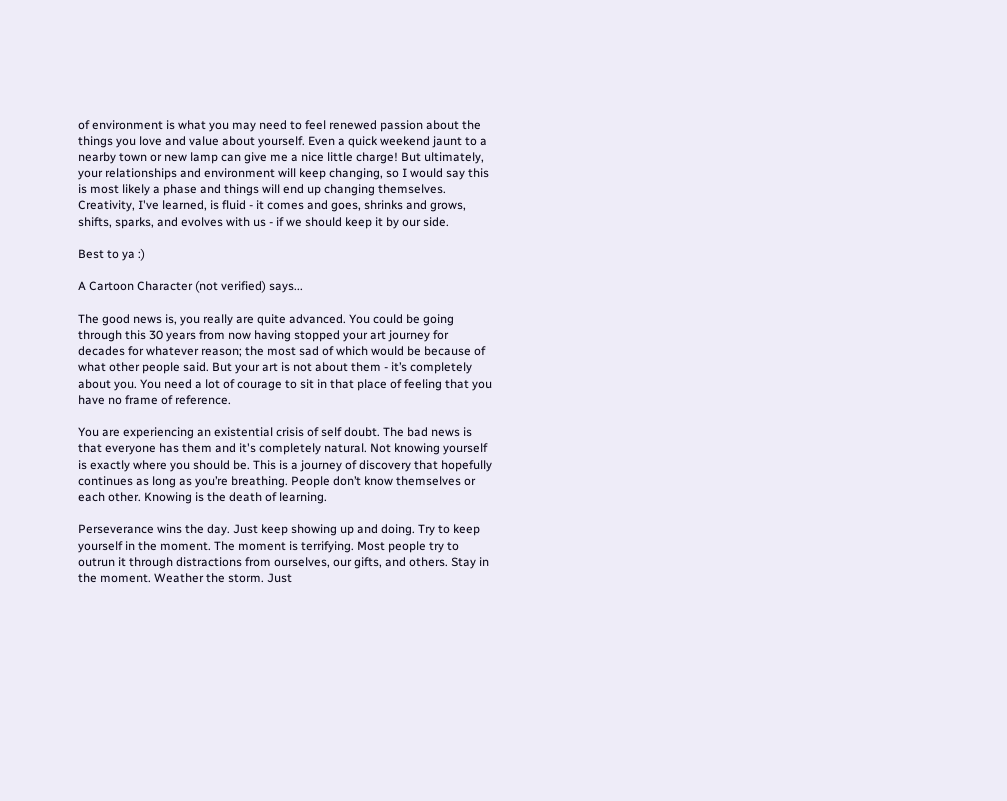of environment is what you may need to feel renewed passion about the things you love and value about yourself. Even a quick weekend jaunt to a nearby town or new lamp can give me a nice little charge! But ultimately, your relationships and environment will keep changing, so I would say this is most likely a phase and things will end up changing themselves. Creativity, I've learned, is fluid - it comes and goes, shrinks and grows, shifts, sparks, and evolves with us - if we should keep it by our side.

Best to ya :)

A Cartoon Character (not verified) says...

The good news is, you really are quite advanced. You could be going through this 30 years from now having stopped your art journey for decades for whatever reason; the most sad of which would be because of what other people said. But your art is not about them - it’s completely about you. You need a lot of courage to sit in that place of feeling that you have no frame of reference.

You are experiencing an existential crisis of self doubt. The bad news is that everyone has them and it's completely natural. Not knowing yourself is exactly where you should be. This is a journey of discovery that hopefully continues as long as you’re breathing. People don’t know themselves or each other. Knowing is the death of learning.

Perseverance wins the day. Just keep showing up and doing. Try to keep yourself in the moment. The moment is terrifying. Most people try to outrun it through distractions from ourselves, our gifts, and others. Stay in the moment. Weather the storm. Just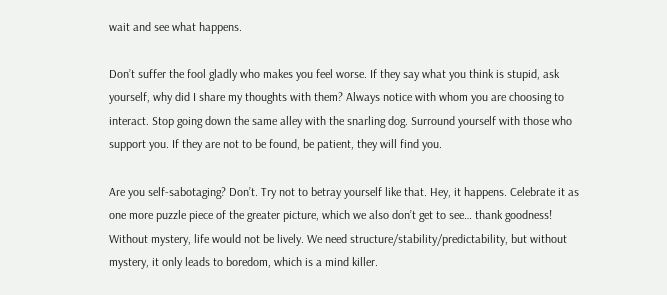wait and see what happens.

Don’t suffer the fool gladly who makes you feel worse. If they say what you think is stupid, ask yourself, why did I share my thoughts with them? Always notice with whom you are choosing to interact. Stop going down the same alley with the snarling dog. Surround yourself with those who support you. If they are not to be found, be patient, they will find you.

Are you self-sabotaging? Don’t. Try not to betray yourself like that. Hey, it happens. Celebrate it as one more puzzle piece of the greater picture, which we also don’t get to see… thank goodness! Without mystery, life would not be lively. We need structure/stability/predictability, but without mystery, it only leads to boredom, which is a mind killer.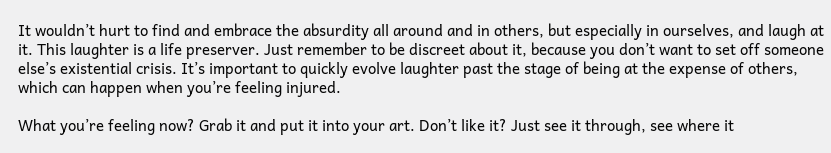It wouldn’t hurt to find and embrace the absurdity all around and in others, but especially in ourselves, and laugh at it. This laughter is a life preserver. Just remember to be discreet about it, because you don’t want to set off someone else’s existential crisis. It’s important to quickly evolve laughter past the stage of being at the expense of others, which can happen when you’re feeling injured.

What you’re feeling now? Grab it and put it into your art. Don’t like it? Just see it through, see where it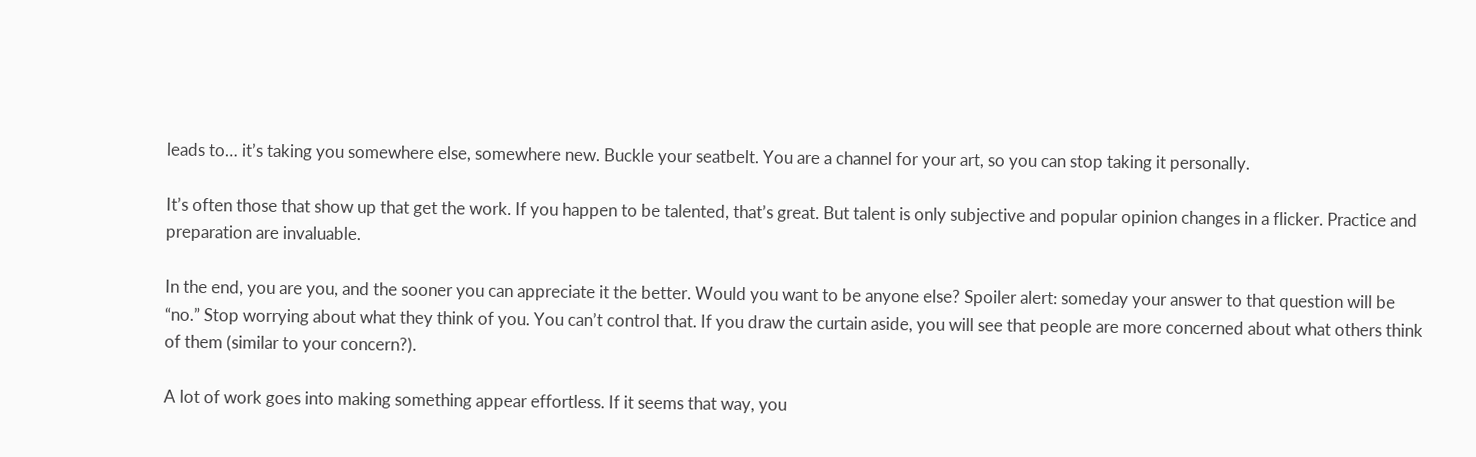leads to… it’s taking you somewhere else, somewhere new. Buckle your seatbelt. You are a channel for your art, so you can stop taking it personally.

It’s often those that show up that get the work. If you happen to be talented, that’s great. But talent is only subjective and popular opinion changes in a flicker. Practice and preparation are invaluable.

In the end, you are you, and the sooner you can appreciate it the better. Would you want to be anyone else? Spoiler alert: someday your answer to that question will be “no.” Stop worrying about what they think of you. You can’t control that. If you draw the curtain aside, you will see that people are more concerned about what others think of them (similar to your concern?).

A lot of work goes into making something appear effortless. If it seems that way, you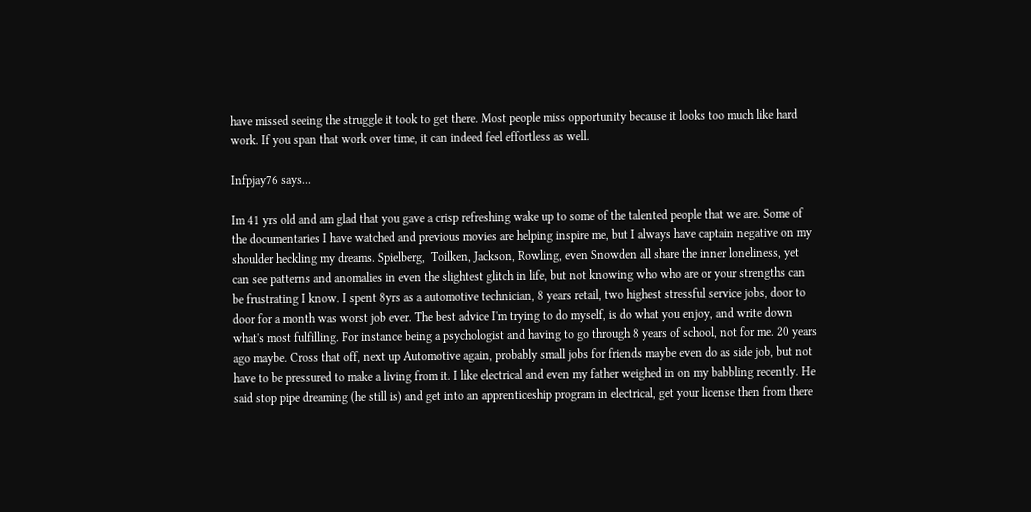have missed seeing the struggle it took to get there. Most people miss opportunity because it looks too much like hard work. If you span that work over time, it can indeed feel effortless as well.

Infpjay76 says...

Im 41 yrs old and am glad that you gave a crisp refreshing wake up to some of the talented people that we are. Some of the documentaries I have watched and previous movies are helping inspire me, but I always have captain negative on my shoulder heckling my dreams. Spielberg,  Toilken, Jackson, Rowling, even Snowden all share the inner loneliness, yet can see patterns and anomalies in even the slightest glitch in life, but not knowing who who are or your strengths can be frustrating I know. I spent 8yrs as a automotive technician, 8 years retail, two highest stressful service jobs, door to door for a month was worst job ever. The best advice I'm trying to do myself, is do what you enjoy, and write down what's most fulfilling. For instance being a psychologist and having to go through 8 years of school, not for me. 20 years ago maybe. Cross that off, next up Automotive again, probably small jobs for friends maybe even do as side job, but not have to be pressured to make a living from it. I like electrical and even my father weighed in on my babbling recently. He said stop pipe dreaming (he still is) and get into an apprenticeship program in electrical, get your license then from there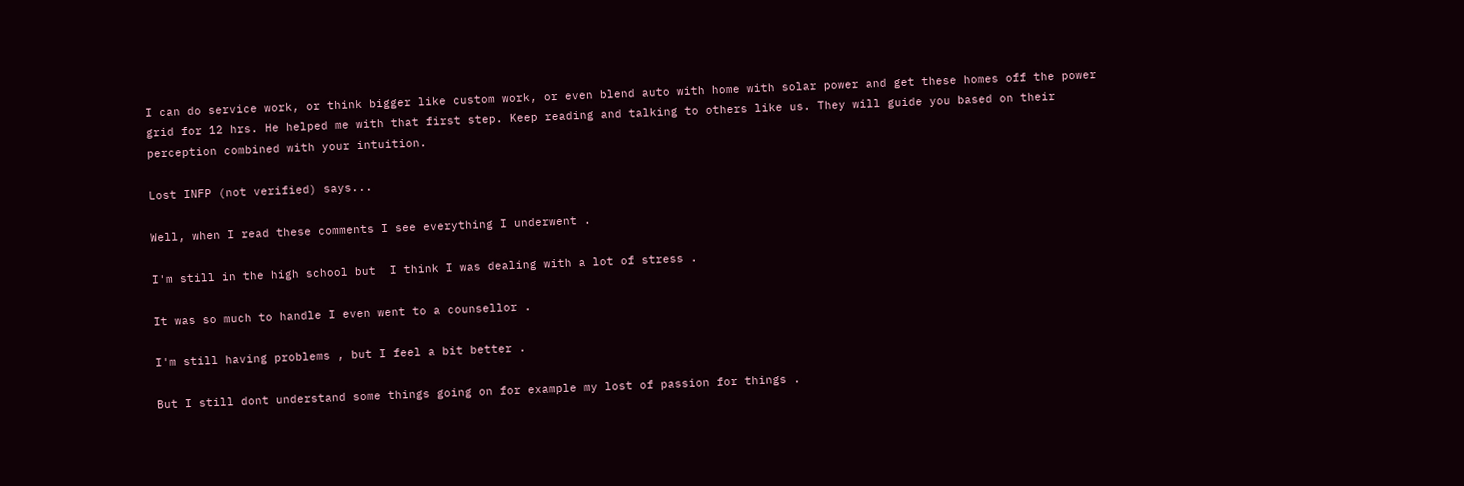I can do service work, or think bigger like custom work, or even blend auto with home with solar power and get these homes off the power grid for 12 hrs. He helped me with that first step. Keep reading and talking to others like us. They will guide you based on their perception combined with your intuition.

Lost INFP (not verified) says...

Well, when I read these comments I see everything I underwent .

I'm still in the high school but  I think I was dealing with a lot of stress .

It was so much to handle I even went to a counsellor .

I'm still having problems , but I feel a bit better .

But I still dont understand some things going on for example my lost of passion for things .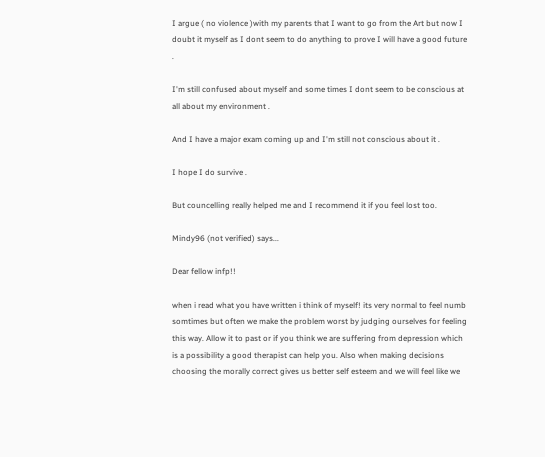I argue ( no violence )with my parents that I want to go from the Art but now I doubt it myself as I dont seem to do anything to prove I will have a good future .

I'm still confused about myself and some times I dont seem to be conscious at all about my environment .

And I have a major exam coming up and I'm still not conscious about it .

I hope I do survive .

But councelling really helped me and I recommend it if you feel lost too.

Mindy96 (not verified) says...

Dear fellow infp!!

when i read what you have written i think of myself! its very normal to feel numb somtimes but often we make the problem worst by judging ourselves for feeling this way. Allow it to past or if you think we are suffering from depression which is a possibility a good therapist can help you. Also when making decisions choosing the morally correct gives us better self esteem and we will feel like we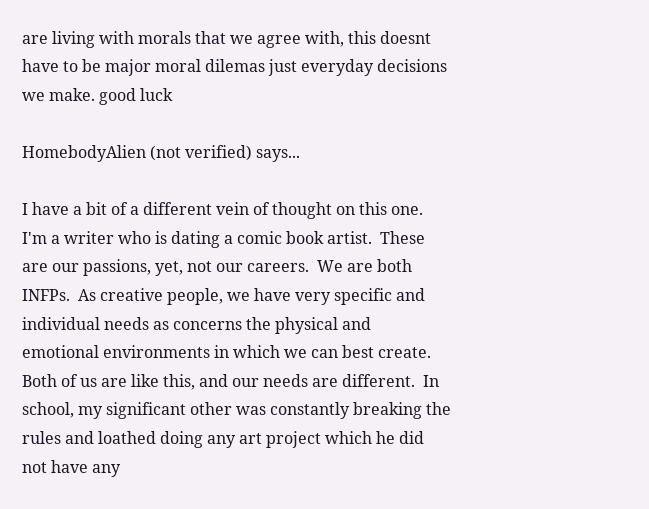are living with morals that we agree with, this doesnt have to be major moral dilemas just everyday decisions we make. good luck

HomebodyAlien (not verified) says...

I have a bit of a different vein of thought on this one.  I'm a writer who is dating a comic book artist.  These are our passions, yet, not our careers.  We are both INFPs.  As creative people, we have very specific and individual needs as concerns the physical and emotional environments in which we can best create.  Both of us are like this, and our needs are different.  In school, my significant other was constantly breaking the rules and loathed doing any art project which he did not have any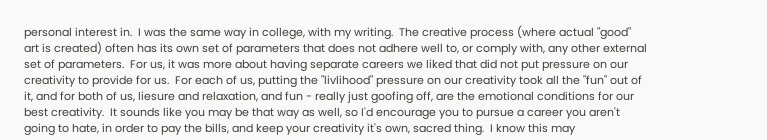personal interest in.  I was the same way in college, with my writing.  The creative process (where actual "good" art is created) often has its own set of parameters that does not adhere well to, or comply with, any other external set of parameters.  For us, it was more about having separate careers we liked that did not put pressure on our creativity to provide for us.  For each of us, putting the "livlihood" pressure on our creativity took all the "fun" out of it, and for both of us, liesure and relaxation, and fun - really just goofing off, are the emotional conditions for our best creativity.  It sounds like you may be that way as well, so I'd encourage you to pursue a career you aren't going to hate, in order to pay the bills, and keep your creativity it's own, sacred thing.  I know this may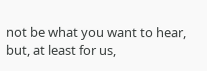not be what you want to hear, but, at least for us,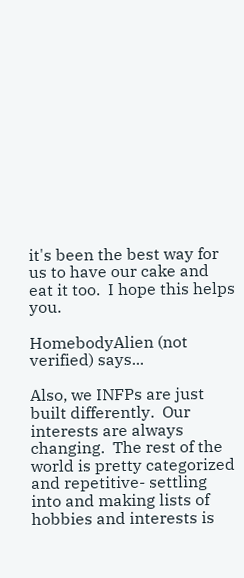it's been the best way for us to have our cake and eat it too.  I hope this helps you.

HomebodyAlien (not verified) says...

Also, we INFPs are just built differently.  Our interests are always changing.  The rest of the world is pretty categorized and repetitive- settling into and making lists of hobbies and interests is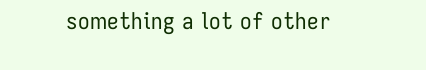something a lot of other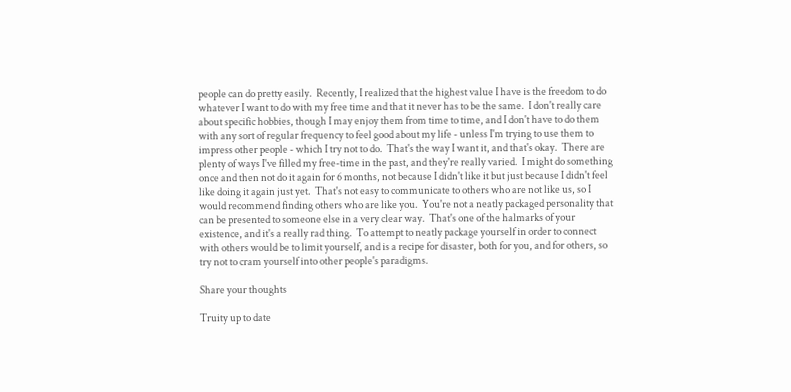people can do pretty easily.  Recently, I realized that the highest value I have is the freedom to do whatever I want to do with my free time and that it never has to be the same.  I don't really care about specific hobbies, though I may enjoy them from time to time, and I don't have to do them with any sort of regular frequency to feel good about my life - unless I'm trying to use them to impress other people - which I try not to do.  That's the way I want it, and that's okay.  There are plenty of ways I've filled my free-time in the past, and they're really varied.  I might do something once and then not do it again for 6 months, not because I didn't like it but just because I didn't feel like doing it again just yet.  That's not easy to communicate to others who are not like us, so I would recommend finding others who are like you.  You're not a neatly packaged personality that can be presented to someone else in a very clear way.  That's one of the halmarks of your existence, and it's a really rad thing.  To attempt to neatly package yourself in order to connect with others would be to limit yourself, and is a recipe for disaster, both for you, and for others, so try not to cram yourself into other people's paradigms.

Share your thoughts

Truity up to date